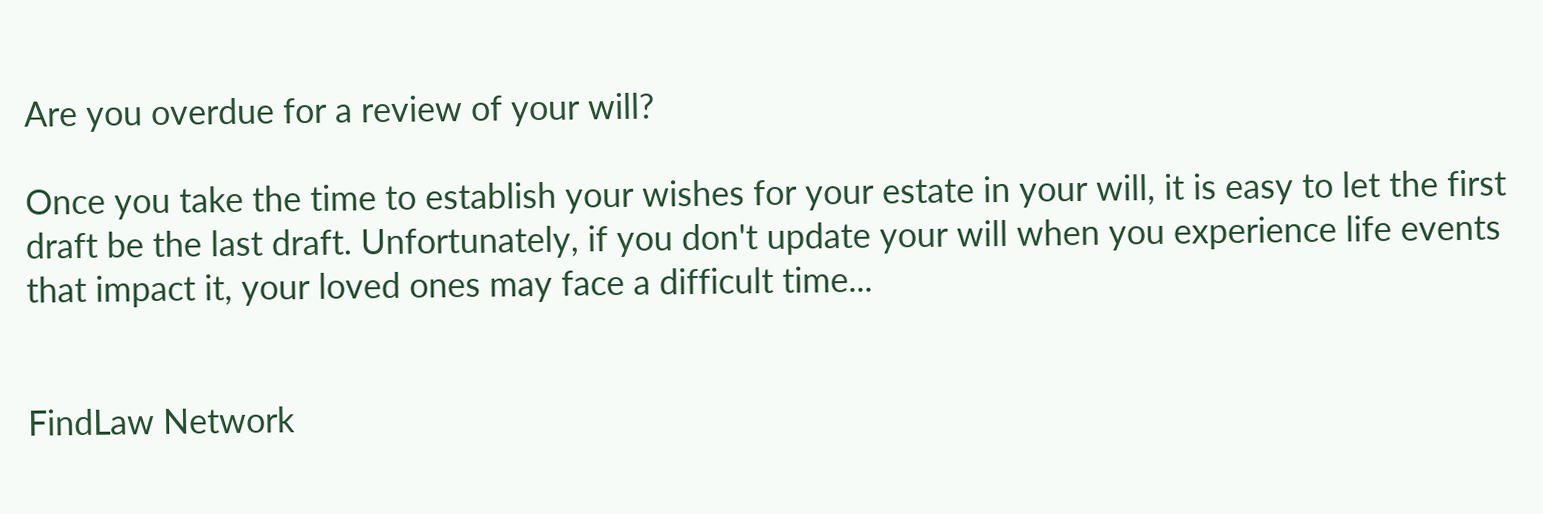Are you overdue for a review of your will?

Once you take the time to establish your wishes for your estate in your will, it is easy to let the first draft be the last draft. Unfortunately, if you don't update your will when you experience life events that impact it, your loved ones may face a difficult time...


FindLaw Network